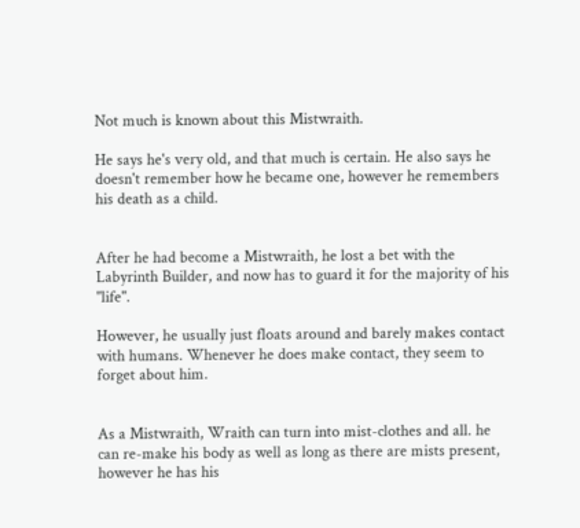Not much is known about this Mistwraith.

He says he's very old, and that much is certain. He also says he doesn't remember how he became one, however he remembers his death as a child.


After he had become a Mistwraith, he lost a bet with the Labyrinth Builder, and now has to guard it for the majority of his "life".

However, he usually just floats around and barely makes contact with humans. Whenever he does make contact, they seem to forget about him.


As a Mistwraith, Wraith can turn into mist-clothes and all. he can re-make his body as well as long as there are mists present, however he has his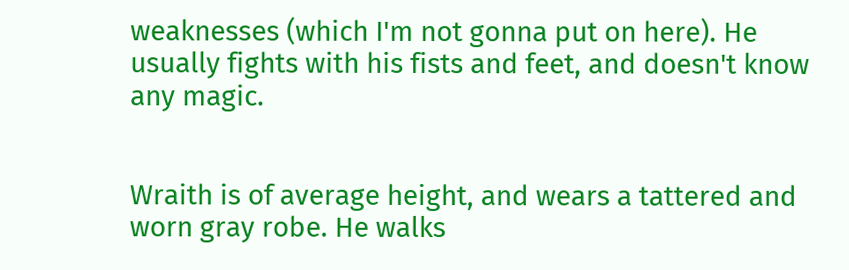weaknesses (which I'm not gonna put on here). He usually fights with his fists and feet, and doesn't know any magic.


Wraith is of average height, and wears a tattered and worn gray robe. He walks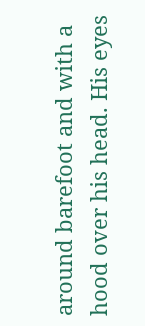around barefoot and with a hood over his head. His eyes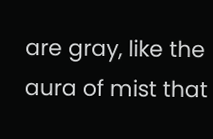are gray, like the aura of mist that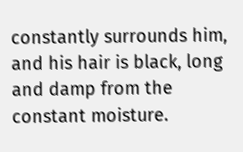constantly surrounds him, and his hair is black, long and damp from the constant moisture.